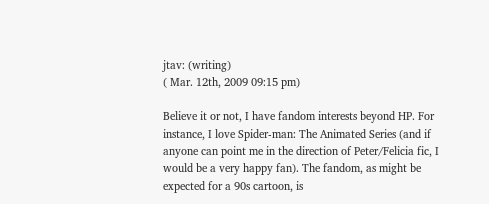jtav: (writing)
( Mar. 12th, 2009 09:15 pm)

Believe it or not, I have fandom interests beyond HP. For instance, I love Spider-man: The Animated Series (and if anyone can point me in the direction of Peter/Felicia fic, I would be a very happy fan). The fandom, as might be expected for a 90s cartoon, is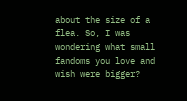about the size of a flea. So, I was wondering what small fandoms you love and wish were bigger?